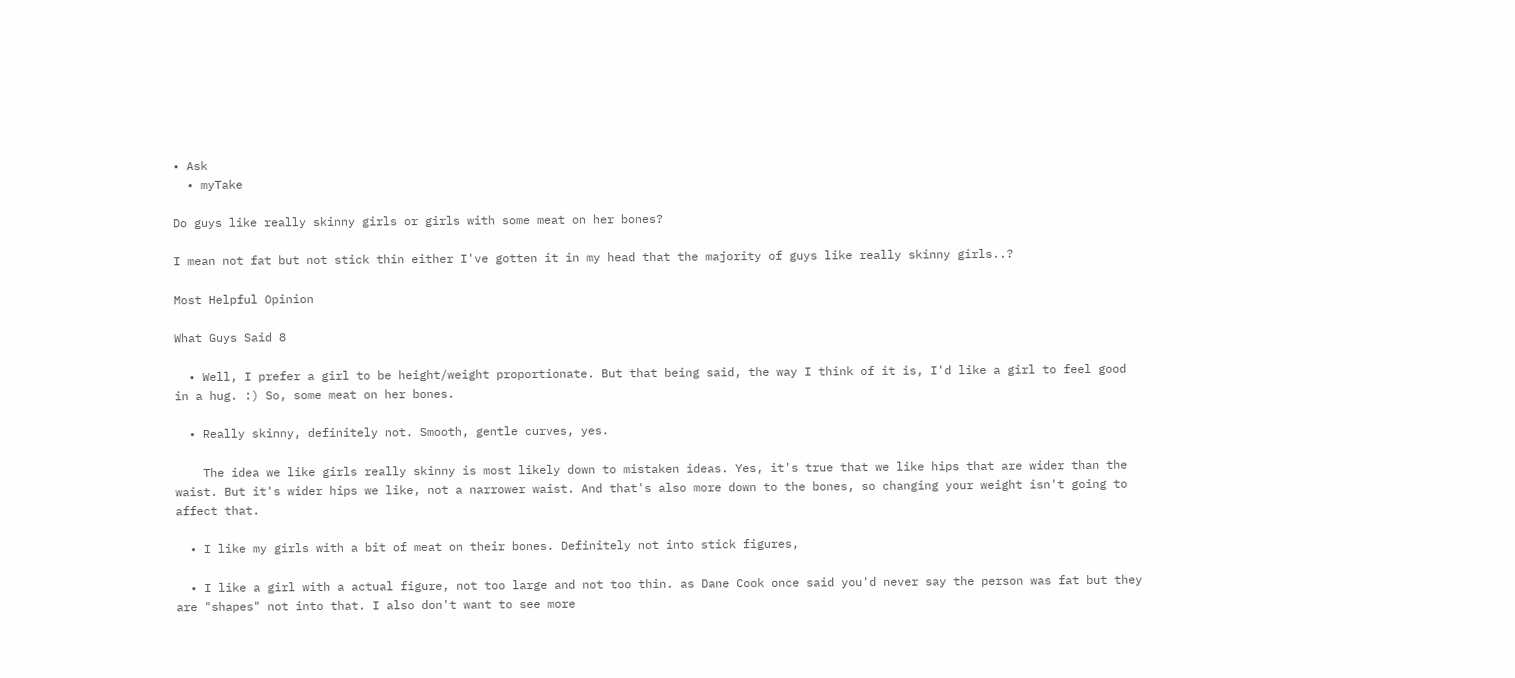• Ask
  • myTake

Do guys like really skinny girls or girls with some meat on her bones?

I mean not fat but not stick thin either I've gotten it in my head that the majority of guys like really skinny girls..?

Most Helpful Opinion

What Guys Said 8

  • Well, I prefer a girl to be height/weight proportionate. But that being said, the way I think of it is, I'd like a girl to feel good in a hug. :) So, some meat on her bones.

  • Really skinny, definitely not. Smooth, gentle curves, yes.

    The idea we like girls really skinny is most likely down to mistaken ideas. Yes, it's true that we like hips that are wider than the waist. But it's wider hips we like, not a narrower waist. And that's also more down to the bones, so changing your weight isn't going to affect that.

  • I like my girls with a bit of meat on their bones. Definitely not into stick figures,

  • I like a girl with a actual figure, not too large and not too thin. as Dane Cook once said you'd never say the person was fat but they are "shapes" not into that. I also don't want to see more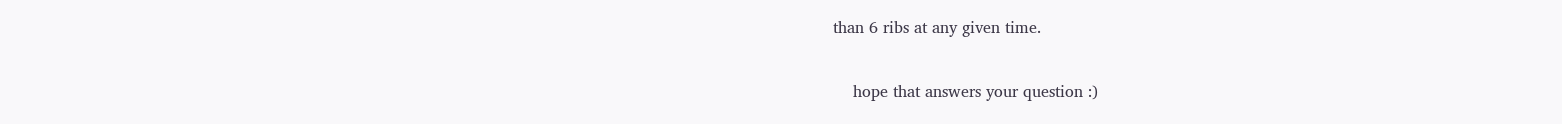than 6 ribs at any given time.

    hope that answers your question :)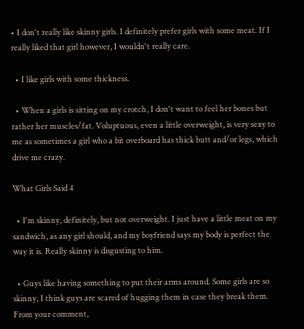• I don't really like skinny girls. I definitely prefer girls with some meat. If I really liked that girl however, I wouldn't really care.

  • I like girls with some thickness.

  • When a girls is sitting on my crotch, I don't want to feel her bones but rather her muscles/fat. Voluptuous, even a little overweight, is very sexy to me as sometimes a girl who a bit overboard has thick butt and/or legs, which drive me crazy.

What Girls Said 4

  • I'm skinny, definitely, but not overweight. I just have a little meat on my sandwich, as any girl should, and my boyfriend says my body is perfect the way it is. Really skinny is disgusting to him.

  • Guys like having something to put their arms around. Some girls are so skinny, I think guys are scared of hugging them in case they break them. From your comment,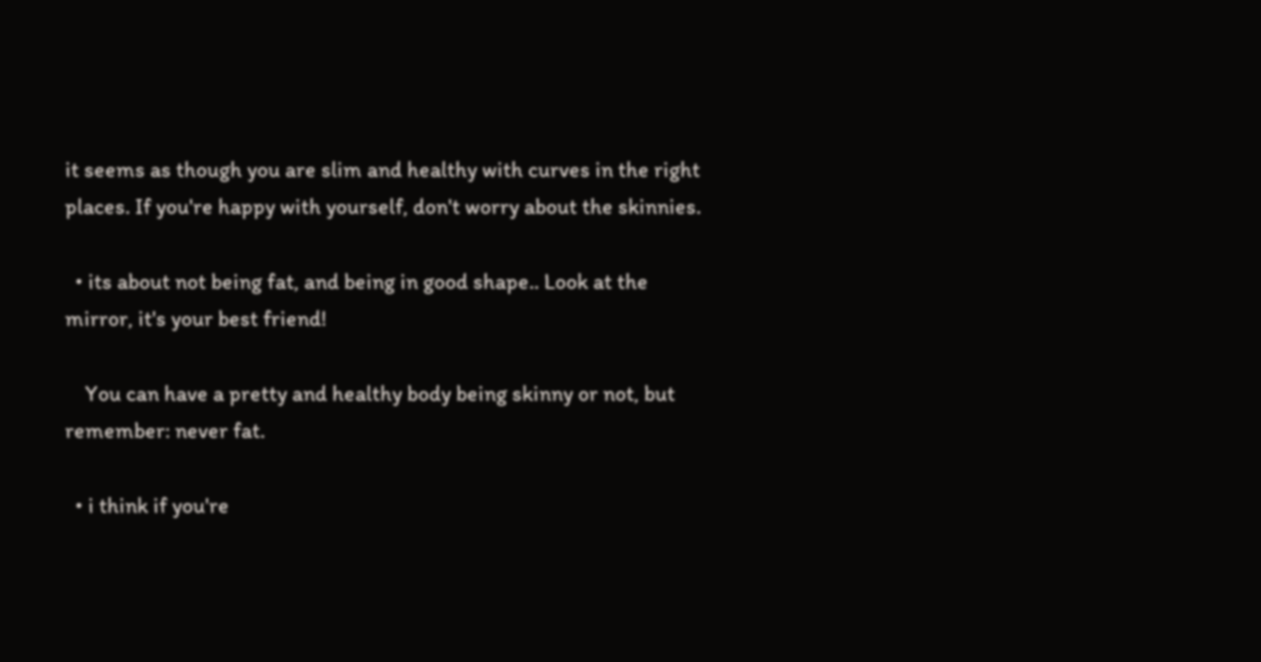it seems as though you are slim and healthy with curves in the right places. If you're happy with yourself, don't worry about the skinnies.

  • its about not being fat, and being in good shape.. Look at the mirror, it's your best friend!

    You can have a pretty and healthy body being skinny or not, but remember: never fat.

  • i think if you're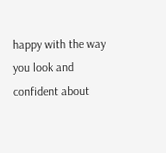happy with the way you look and confident about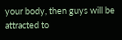your body, then guys will be attracted to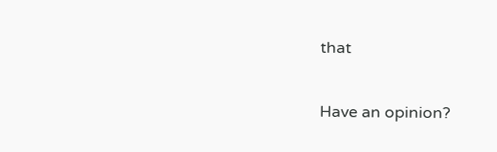that

Have an opinion?